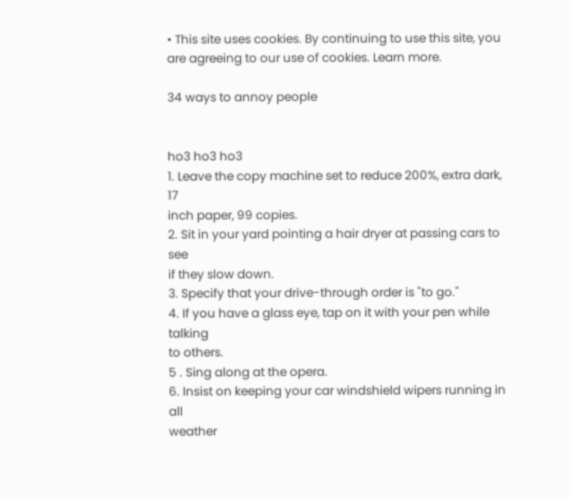• This site uses cookies. By continuing to use this site, you are agreeing to our use of cookies. Learn more.

34 ways to annoy people


ho3 ho3 ho3
1. Leave the copy machine set to reduce 200%, extra dark, 17
inch paper, 99 copies.
2. Sit in your yard pointing a hair dryer at passing cars to see
if they slow down.
3. Specify that your drive-through order is "to go."
4. If you have a glass eye, tap on it with your pen while talking
to others.
5 . Sing along at the opera.
6. Insist on keeping your car windshield wipers running in all
weather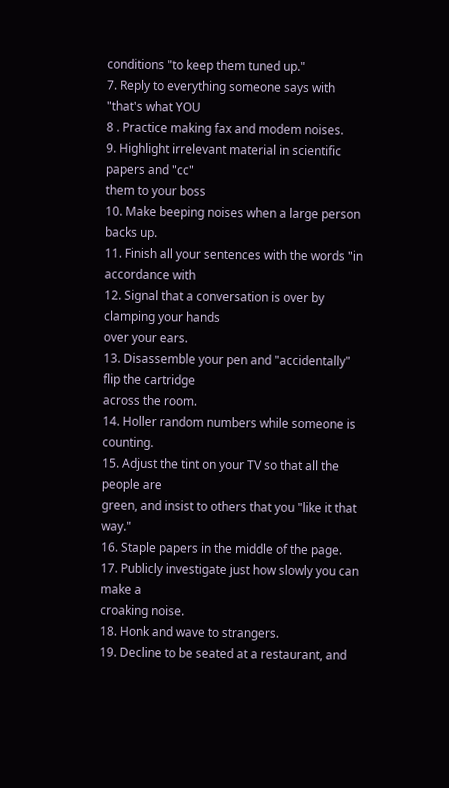conditions "to keep them tuned up."
7. Reply to everything someone says with "that's what YOU
8 . Practice making fax and modem noises.
9. Highlight irrelevant material in scientific papers and "cc"
them to your boss
10. Make beeping noises when a large person backs up.
11. Finish all your sentences with the words "in accordance with
12. Signal that a conversation is over by clamping your hands
over your ears.
13. Disassemble your pen and "accidentally" flip the cartridge
across the room.
14. Holler random numbers while someone is counting.
15. Adjust the tint on your TV so that all the people are
green, and insist to others that you "like it that way."
16. Staple papers in the middle of the page.
17. Publicly investigate just how slowly you can make a
croaking noise.
18. Honk and wave to strangers.
19. Decline to be seated at a restaurant, and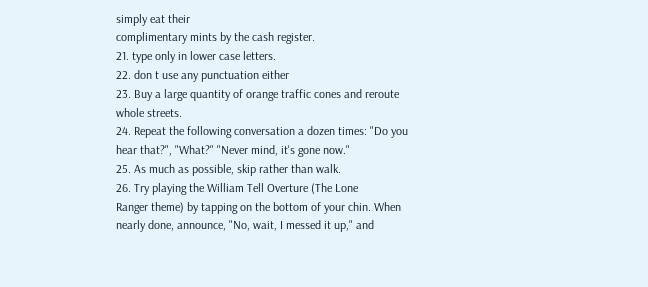simply eat their
complimentary mints by the cash register.
21. type only in lower case letters.
22. don t use any punctuation either
23. Buy a large quantity of orange traffic cones and reroute
whole streets.
24. Repeat the following conversation a dozen times: "Do you
hear that?", "What?" "Never mind, it's gone now."
25. As much as possible, skip rather than walk.
26. Try playing the William Tell Overture (The Lone
Ranger theme) by tapping on the bottom of your chin. When
nearly done, announce, "No, wait, I messed it up," and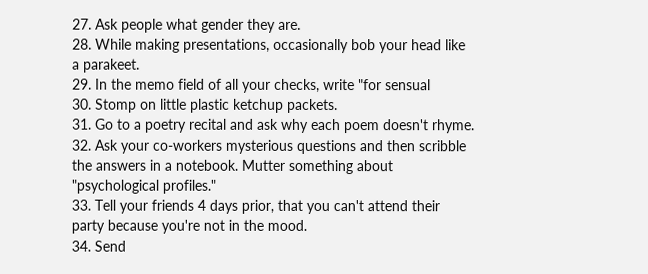27. Ask people what gender they are.
28. While making presentations, occasionally bob your head like
a parakeet.
29. In the memo field of all your checks, write "for sensual
30. Stomp on little plastic ketchup packets.
31. Go to a poetry recital and ask why each poem doesn't rhyme.
32. Ask your co-workers mysterious questions and then scribble
the answers in a notebook. Mutter something about
"psychological profiles."
33. Tell your friends 4 days prior, that you can't attend their
party because you're not in the mood.
34. Send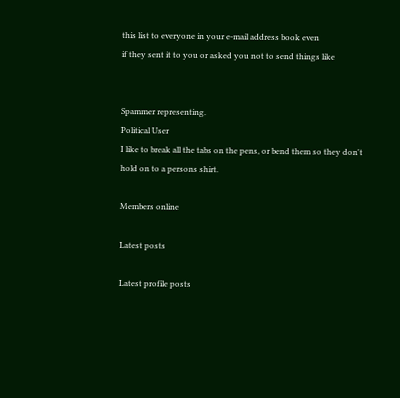this list to everyone in your e-mail address book even
if they sent it to you or asked you not to send things like


Spammer representing.
Political User
I like to break all the tabs on the pens, or bend them so they don't hold on to a persons shirt.

Members online

Latest posts

Latest profile posts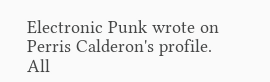Electronic Punk wrote on Perris Calderon's profile.
All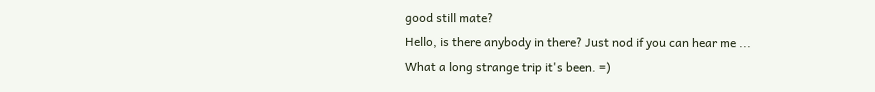good still mate?
Hello, is there anybody in there? Just nod if you can hear me ...
What a long strange trip it's been. =)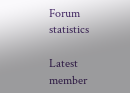Forum statistics

Latest member